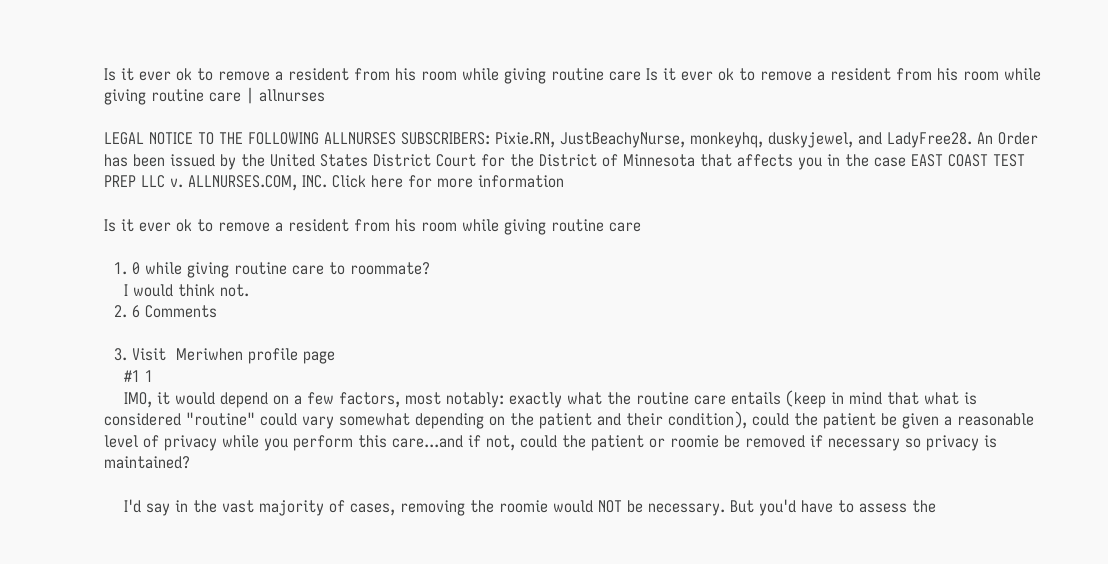Is it ever ok to remove a resident from his room while giving routine care Is it ever ok to remove a resident from his room while giving routine care | allnurses

LEGAL NOTICE TO THE FOLLOWING ALLNURSES SUBSCRIBERS: Pixie.RN, JustBeachyNurse, monkeyhq, duskyjewel, and LadyFree28. An Order has been issued by the United States District Court for the District of Minnesota that affects you in the case EAST COAST TEST PREP LLC v. ALLNURSES.COM, INC. Click here for more information

Is it ever ok to remove a resident from his room while giving routine care

  1. 0 while giving routine care to roommate?
    I would think not.
  2. 6 Comments

  3. Visit  Meriwhen profile page
    #1 1
    IMO, it would depend on a few factors, most notably: exactly what the routine care entails (keep in mind that what is considered "routine" could vary somewhat depending on the patient and their condition), could the patient be given a reasonable level of privacy while you perform this care...and if not, could the patient or roomie be removed if necessary so privacy is maintained?

    I'd say in the vast majority of cases, removing the roomie would NOT be necessary. But you'd have to assess the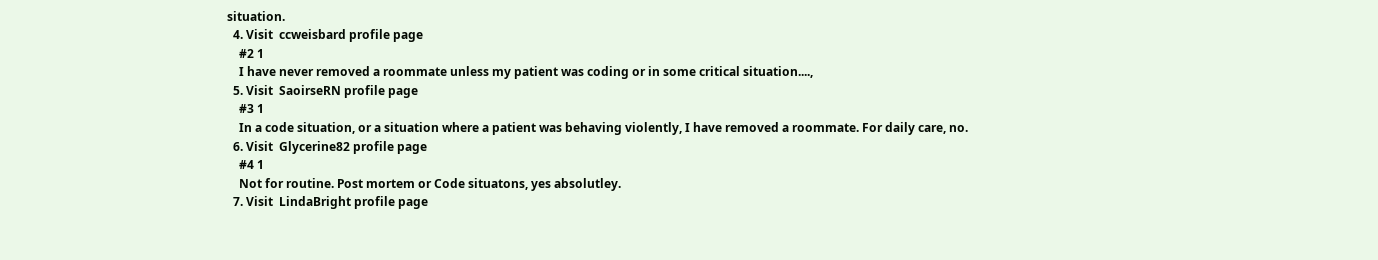situation.
  4. Visit  ccweisbard profile page
    #2 1
    I have never removed a roommate unless my patient was coding or in some critical situation....,
  5. Visit  SaoirseRN profile page
    #3 1
    In a code situation, or a situation where a patient was behaving violently, I have removed a roommate. For daily care, no.
  6. Visit  Glycerine82 profile page
    #4 1
    Not for routine. Post mortem or Code situatons, yes absolutley.
  7. Visit  LindaBright profile page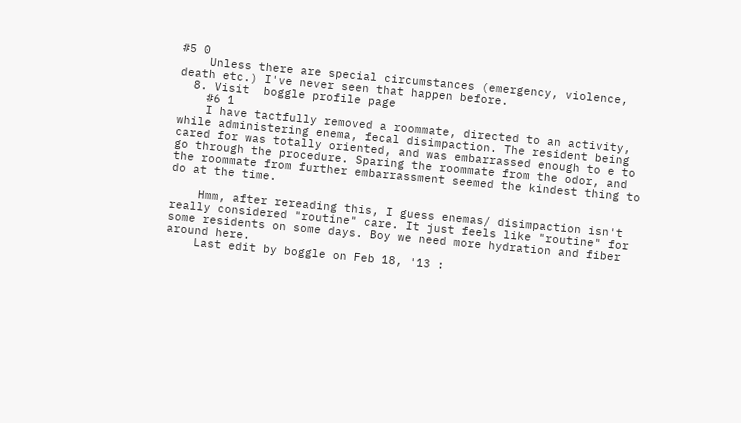#5 0
    Unless there are special circumstances (emergency, violence, death etc.) I've never seen that happen before.
  8. Visit  boggle profile page
    #6 1
    I have tactfully removed a roommate, directed to an activity, while administering enema, fecal disimpaction. The resident being cared for was totally oriented, and was embarrassed enough to e to go through the procedure. Sparing the roommate from the odor, and the roommate from further embarrassment seemed the kindest thing to do at the time.

    Hmm, after rereading this, I guess enemas/ disimpaction isn't really considered "routine" care. It just feels like "routine" for some residents on some days. Boy we need more hydration and fiber around here.
    Last edit by boggle on Feb 18, '13 :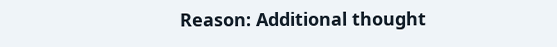Reason: Additional thought